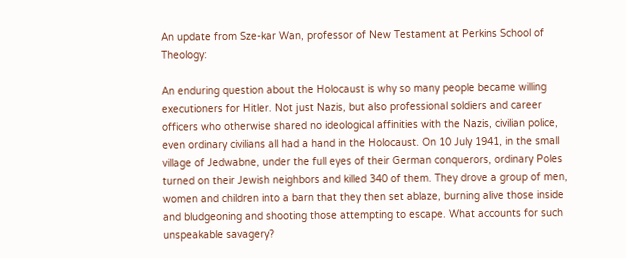An update from Sze-kar Wan, professor of New Testament at Perkins School of Theology:

An enduring question about the Holocaust is why so many people became willing executioners for Hitler. Not just Nazis, but also professional soldiers and career officers who otherwise shared no ideological affinities with the Nazis, civilian police, even ordinary civilians all had a hand in the Holocaust. On 10 July 1941, in the small village of Jedwabne, under the full eyes of their German conquerors, ordinary Poles turned on their Jewish neighbors and killed 340 of them. They drove a group of men, women and children into a barn that they then set ablaze, burning alive those inside and bludgeoning and shooting those attempting to escape. What accounts for such unspeakable savagery?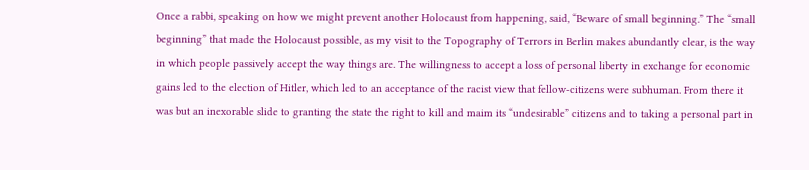Once a rabbi, speaking on how we might prevent another Holocaust from happening, said, “Beware of small beginning.” The “small beginning” that made the Holocaust possible, as my visit to the Topography of Terrors in Berlin makes abundantly clear, is the way in which people passively accept the way things are. The willingness to accept a loss of personal liberty in exchange for economic gains led to the election of Hitler, which led to an acceptance of the racist view that fellow-citizens were subhuman. From there it was but an inexorable slide to granting the state the right to kill and maim its “undesirable” citizens and to taking a personal part in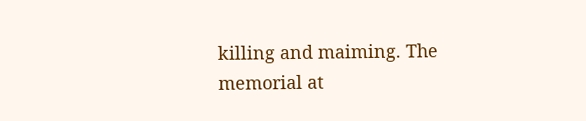killing and maiming. The memorial at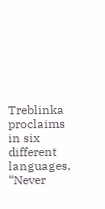Treblinka proclaims in six different languages, “Never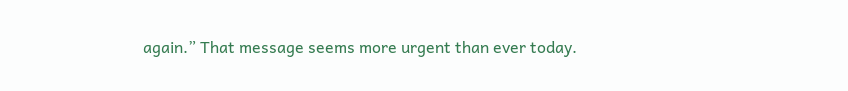again.” That message seems more urgent than ever today.